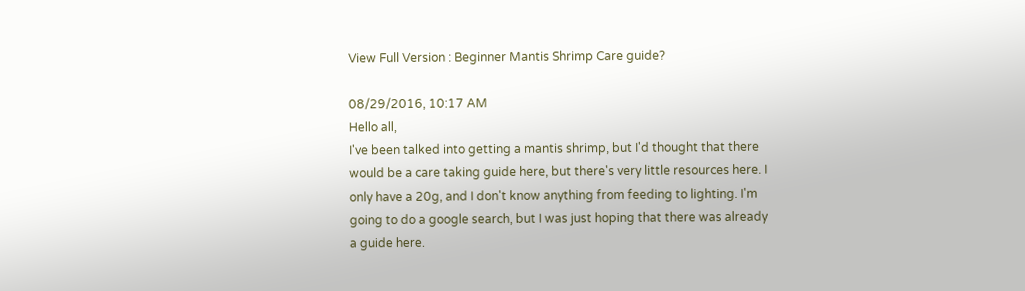View Full Version : Beginner Mantis Shrimp Care guide?

08/29/2016, 10:17 AM
Hello all,
I've been talked into getting a mantis shrimp, but I'd thought that there would be a care taking guide here, but there's very little resources here. I only have a 20g, and I don't know anything from feeding to lighting. I'm going to do a google search, but I was just hoping that there was already a guide here.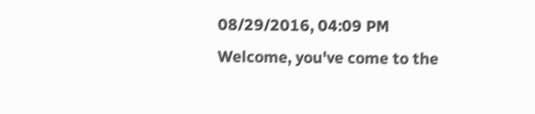08/29/2016, 04:09 PM
Welcome, you've come to the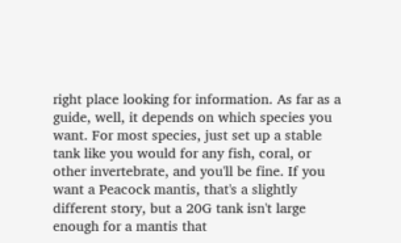right place looking for information. As far as a guide, well, it depends on which species you want. For most species, just set up a stable tank like you would for any fish, coral, or other invertebrate, and you'll be fine. If you want a Peacock mantis, that's a slightly different story, but a 20G tank isn't large enough for a mantis that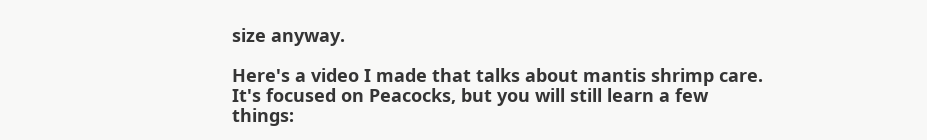size anyway.

Here's a video I made that talks about mantis shrimp care. It's focused on Peacocks, but you will still learn a few things: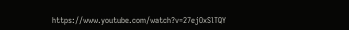https://www.youtube.com/watch?v=27ejOxSlTQY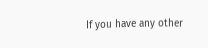If you have any other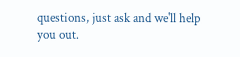questions, just ask and we'll help you out.